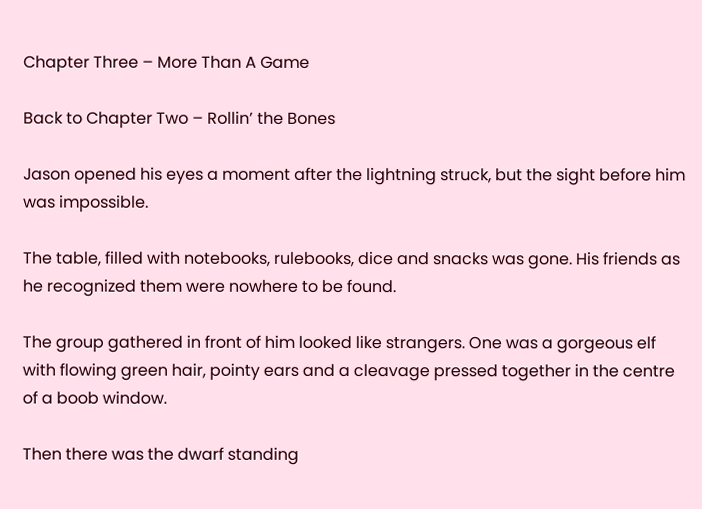Chapter Three – More Than A Game

Back to Chapter Two – Rollin’ the Bones

Jason opened his eyes a moment after the lightning struck, but the sight before him was impossible.

The table, filled with notebooks, rulebooks, dice and snacks was gone. His friends as he recognized them were nowhere to be found.

The group gathered in front of him looked like strangers. One was a gorgeous elf with flowing green hair, pointy ears and a cleavage pressed together in the centre of a boob window.

Then there was the dwarf standing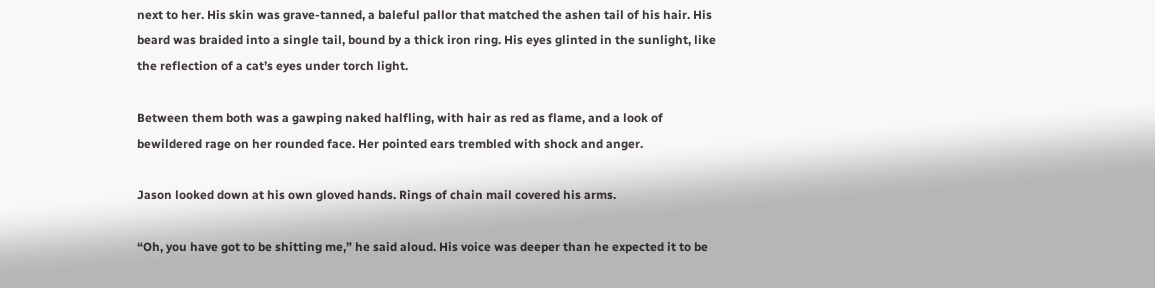next to her. His skin was grave-tanned, a baleful pallor that matched the ashen tail of his hair. His beard was braided into a single tail, bound by a thick iron ring. His eyes glinted in the sunlight, like the reflection of a cat’s eyes under torch light.

Between them both was a gawping naked halfling, with hair as red as flame, and a look of bewildered rage on her rounded face. Her pointed ears trembled with shock and anger.

Jason looked down at his own gloved hands. Rings of chain mail covered his arms.

“Oh, you have got to be shitting me,” he said aloud. His voice was deeper than he expected it to be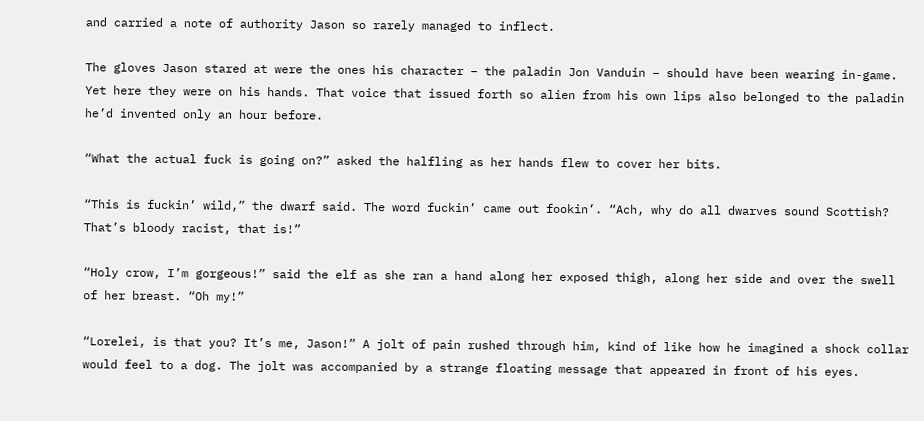and carried a note of authority Jason so rarely managed to inflect.

The gloves Jason stared at were the ones his character – the paladin Jon Vanduin – should have been wearing in-game. Yet here they were on his hands. That voice that issued forth so alien from his own lips also belonged to the paladin he’d invented only an hour before.

“What the actual fuck is going on?” asked the halfling as her hands flew to cover her bits.

“This is fuckin’ wild,” the dwarf said. The word fuckin’ came out fookin’. “Ach, why do all dwarves sound Scottish? That’s bloody racist, that is!”

“Holy crow, I’m gorgeous!” said the elf as she ran a hand along her exposed thigh, along her side and over the swell of her breast. “Oh my!”

“Lorelei, is that you? It’s me, Jason!” A jolt of pain rushed through him, kind of like how he imagined a shock collar would feel to a dog. The jolt was accompanied by a strange floating message that appeared in front of his eyes.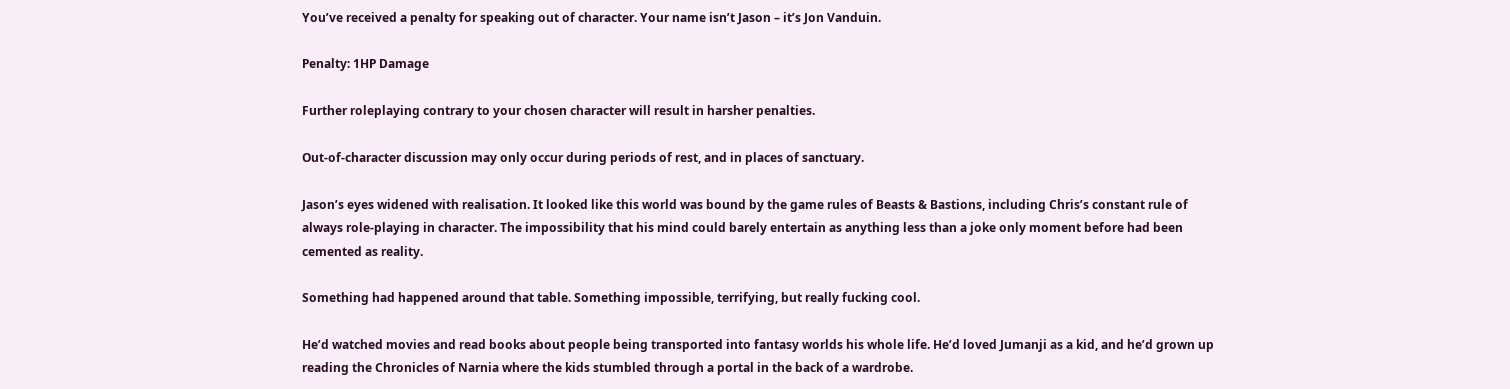You’ve received a penalty for speaking out of character. Your name isn’t Jason – it’s Jon Vanduin.

Penalty: 1HP Damage

Further roleplaying contrary to your chosen character will result in harsher penalties.

Out-of-character discussion may only occur during periods of rest, and in places of sanctuary.

Jason’s eyes widened with realisation. It looked like this world was bound by the game rules of Beasts & Bastions, including Chris’s constant rule of always role-playing in character. The impossibility that his mind could barely entertain as anything less than a joke only moment before had been cemented as reality.

Something had happened around that table. Something impossible, terrifying, but really fucking cool.

He’d watched movies and read books about people being transported into fantasy worlds his whole life. He’d loved Jumanji as a kid, and he’d grown up reading the Chronicles of Narnia where the kids stumbled through a portal in the back of a wardrobe.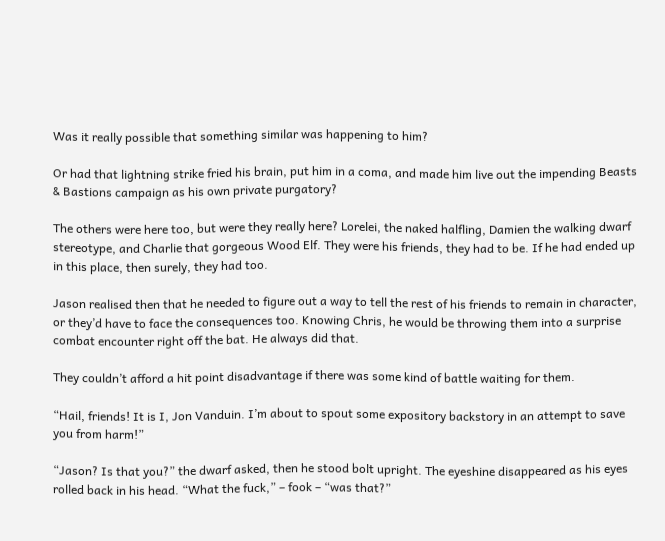Was it really possible that something similar was happening to him?

Or had that lightning strike fried his brain, put him in a coma, and made him live out the impending Beasts & Bastions campaign as his own private purgatory?

The others were here too, but were they really here? Lorelei, the naked halfling, Damien the walking dwarf stereotype, and Charlie that gorgeous Wood Elf. They were his friends, they had to be. If he had ended up in this place, then surely, they had too.

Jason realised then that he needed to figure out a way to tell the rest of his friends to remain in character, or they’d have to face the consequences too. Knowing Chris, he would be throwing them into a surprise combat encounter right off the bat. He always did that.

They couldn’t afford a hit point disadvantage if there was some kind of battle waiting for them.

“Hail, friends! It is I, Jon Vanduin. I’m about to spout some expository backstory in an attempt to save you from harm!”

“Jason? Is that you?” the dwarf asked, then he stood bolt upright. The eyeshine disappeared as his eyes rolled back in his head. “What the fuck,” – fook – “was that?”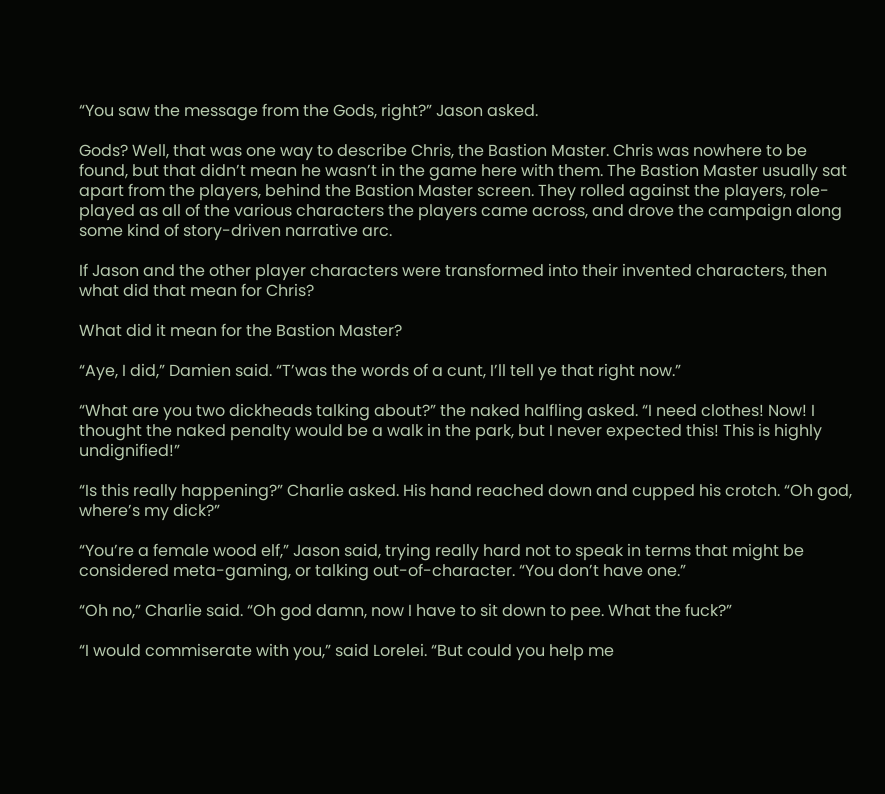“You saw the message from the Gods, right?” Jason asked.

Gods? Well, that was one way to describe Chris, the Bastion Master. Chris was nowhere to be found, but that didn’t mean he wasn’t in the game here with them. The Bastion Master usually sat apart from the players, behind the Bastion Master screen. They rolled against the players, role-played as all of the various characters the players came across, and drove the campaign along some kind of story-driven narrative arc.

If Jason and the other player characters were transformed into their invented characters, then what did that mean for Chris?

What did it mean for the Bastion Master?

“Aye, I did,” Damien said. “T’was the words of a cunt, I’ll tell ye that right now.”

“What are you two dickheads talking about?” the naked halfling asked. “I need clothes! Now! I thought the naked penalty would be a walk in the park, but I never expected this! This is highly undignified!”

“Is this really happening?” Charlie asked. His hand reached down and cupped his crotch. “Oh god, where’s my dick?”

“You’re a female wood elf,” Jason said, trying really hard not to speak in terms that might be considered meta-gaming, or talking out-of-character. “You don’t have one.”

“Oh no,” Charlie said. “Oh god damn, now I have to sit down to pee. What the fuck?”

“I would commiserate with you,” said Lorelei. “But could you help me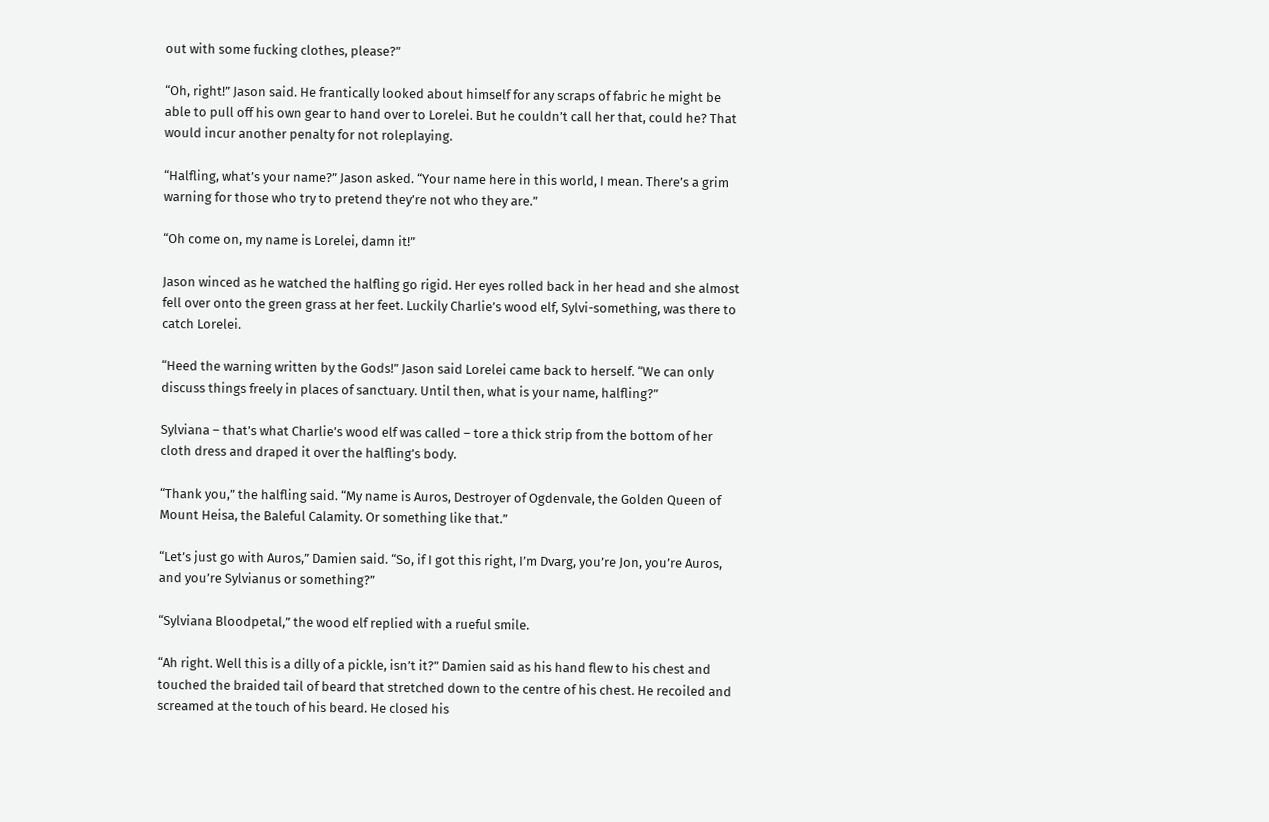out with some fucking clothes, please?”

“Oh, right!” Jason said. He frantically looked about himself for any scraps of fabric he might be able to pull off his own gear to hand over to Lorelei. But he couldn’t call her that, could he? That would incur another penalty for not roleplaying.

“Halfling, what’s your name?” Jason asked. “Your name here in this world, I mean. There’s a grim warning for those who try to pretend they’re not who they are.”

“Oh come on, my name is Lorelei, damn it!”

Jason winced as he watched the halfling go rigid. Her eyes rolled back in her head and she almost fell over onto the green grass at her feet. Luckily Charlie’s wood elf, Sylvi-something, was there to catch Lorelei.

“Heed the warning written by the Gods!” Jason said Lorelei came back to herself. “We can only discuss things freely in places of sanctuary. Until then, what is your name, halfling?”

Sylviana – that’s what Charlie’s wood elf was called – tore a thick strip from the bottom of her cloth dress and draped it over the halfling’s body.

“Thank you,” the halfling said. “My name is Auros, Destroyer of Ogdenvale, the Golden Queen of Mount Heisa, the Baleful Calamity. Or something like that.”

“Let’s just go with Auros,” Damien said. “So, if I got this right, I’m Dvarg, you’re Jon, you’re Auros, and you’re Sylvianus or something?”

“Sylviana Bloodpetal,” the wood elf replied with a rueful smile.

“Ah right. Well this is a dilly of a pickle, isn’t it?” Damien said as his hand flew to his chest and touched the braided tail of beard that stretched down to the centre of his chest. He recoiled and screamed at the touch of his beard. He closed his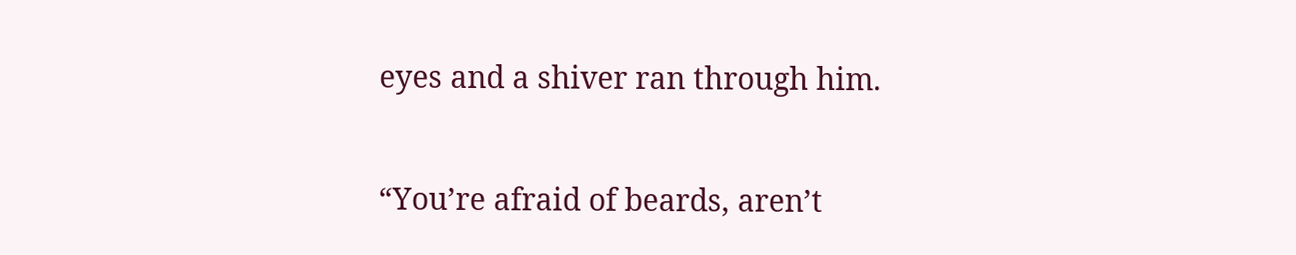eyes and a shiver ran through him.

“You’re afraid of beards, aren’t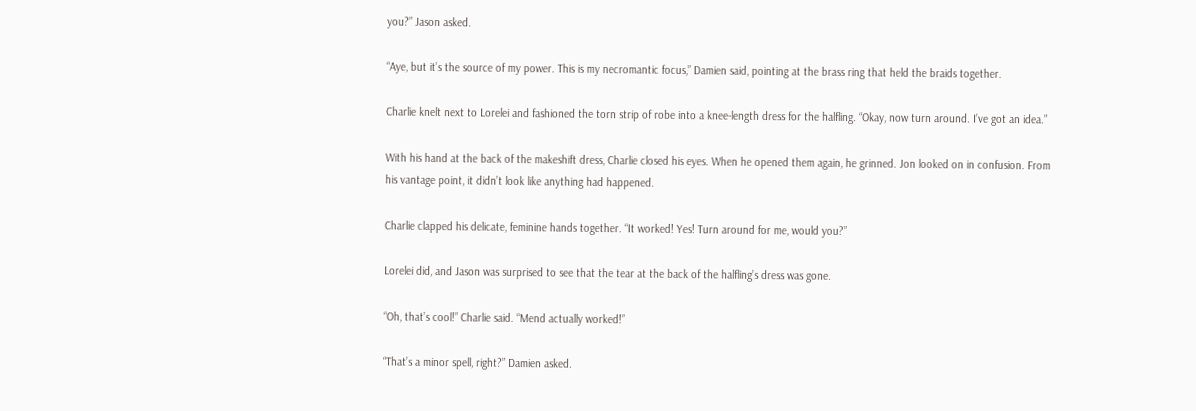you?” Jason asked.

“Aye, but it’s the source of my power. This is my necromantic focus,” Damien said, pointing at the brass ring that held the braids together.

Charlie knelt next to Lorelei and fashioned the torn strip of robe into a knee-length dress for the halfling. “Okay, now turn around. I’ve got an idea.”

With his hand at the back of the makeshift dress, Charlie closed his eyes. When he opened them again, he grinned. Jon looked on in confusion. From his vantage point, it didn’t look like anything had happened.

Charlie clapped his delicate, feminine hands together. “It worked! Yes! Turn around for me, would you?”

Lorelei did, and Jason was surprised to see that the tear at the back of the halfling’s dress was gone.

“Oh, that’s cool!” Charlie said. “Mend actually worked!”

“That’s a minor spell, right?” Damien asked.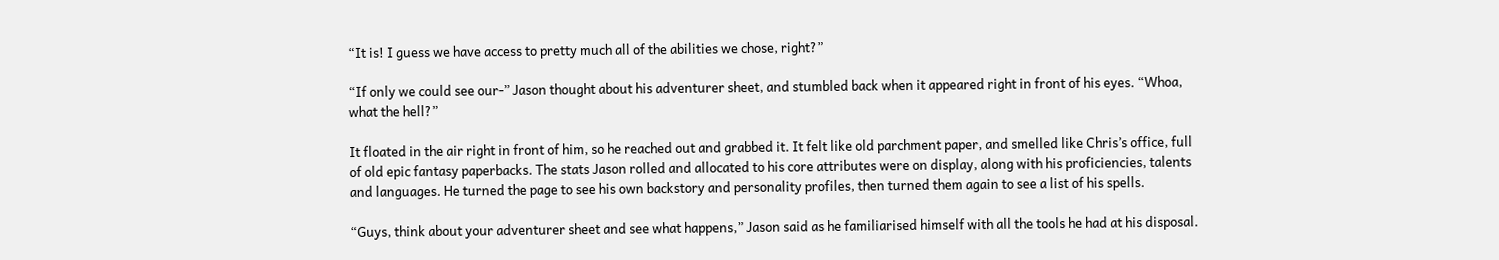“It is! I guess we have access to pretty much all of the abilities we chose, right?”

“If only we could see our-” Jason thought about his adventurer sheet, and stumbled back when it appeared right in front of his eyes. “Whoa, what the hell?”

It floated in the air right in front of him, so he reached out and grabbed it. It felt like old parchment paper, and smelled like Chris’s office, full of old epic fantasy paperbacks. The stats Jason rolled and allocated to his core attributes were on display, along with his proficiencies, talents and languages. He turned the page to see his own backstory and personality profiles, then turned them again to see a list of his spells.

“Guys, think about your adventurer sheet and see what happens,” Jason said as he familiarised himself with all the tools he had at his disposal.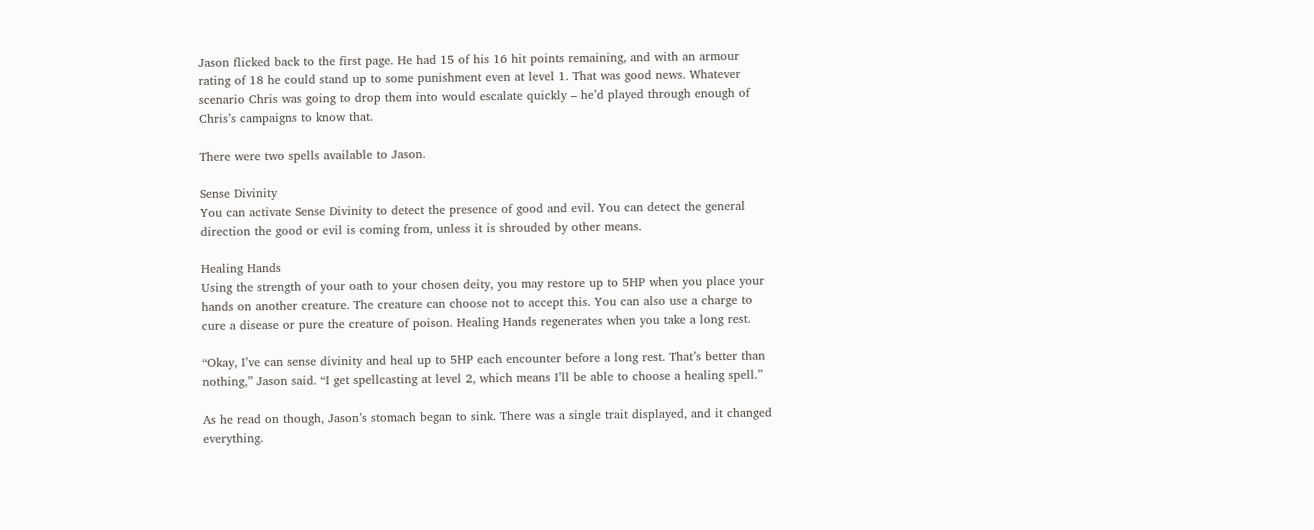Jason flicked back to the first page. He had 15 of his 16 hit points remaining, and with an armour rating of 18 he could stand up to some punishment even at level 1. That was good news. Whatever scenario Chris was going to drop them into would escalate quickly – he’d played through enough of Chris’s campaigns to know that.

There were two spells available to Jason.

Sense Divinity
You can activate Sense Divinity to detect the presence of good and evil. You can detect the general direction the good or evil is coming from, unless it is shrouded by other means.

Healing Hands
Using the strength of your oath to your chosen deity, you may restore up to 5HP when you place your hands on another creature. The creature can choose not to accept this. You can also use a charge to cure a disease or pure the creature of poison. Healing Hands regenerates when you take a long rest.

“Okay, I’ve can sense divinity and heal up to 5HP each encounter before a long rest. That’s better than nothing,” Jason said. “I get spellcasting at level 2, which means I’ll be able to choose a healing spell.”

As he read on though, Jason’s stomach began to sink. There was a single trait displayed, and it changed everything.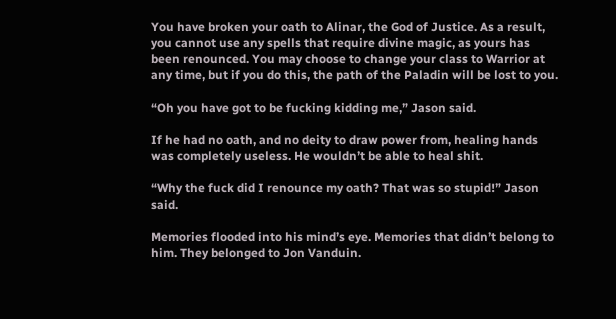You have broken your oath to Alinar, the God of Justice. As a result, you cannot use any spells that require divine magic, as yours has been renounced. You may choose to change your class to Warrior at any time, but if you do this, the path of the Paladin will be lost to you.

“Oh you have got to be fucking kidding me,” Jason said.

If he had no oath, and no deity to draw power from, healing hands was completely useless. He wouldn’t be able to heal shit.

“Why the fuck did I renounce my oath? That was so stupid!” Jason said.

Memories flooded into his mind’s eye. Memories that didn’t belong to him. They belonged to Jon Vanduin.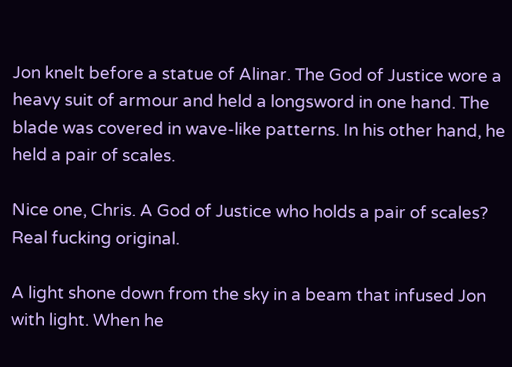Jon knelt before a statue of Alinar. The God of Justice wore a heavy suit of armour and held a longsword in one hand. The blade was covered in wave-like patterns. In his other hand, he held a pair of scales.

Nice one, Chris. A God of Justice who holds a pair of scales? Real fucking original.

A light shone down from the sky in a beam that infused Jon with light. When he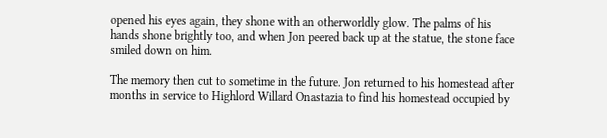opened his eyes again, they shone with an otherworldly glow. The palms of his hands shone brightly too, and when Jon peered back up at the statue, the stone face smiled down on him.

The memory then cut to sometime in the future. Jon returned to his homestead after months in service to Highlord Willard Onastazia to find his homestead occupied by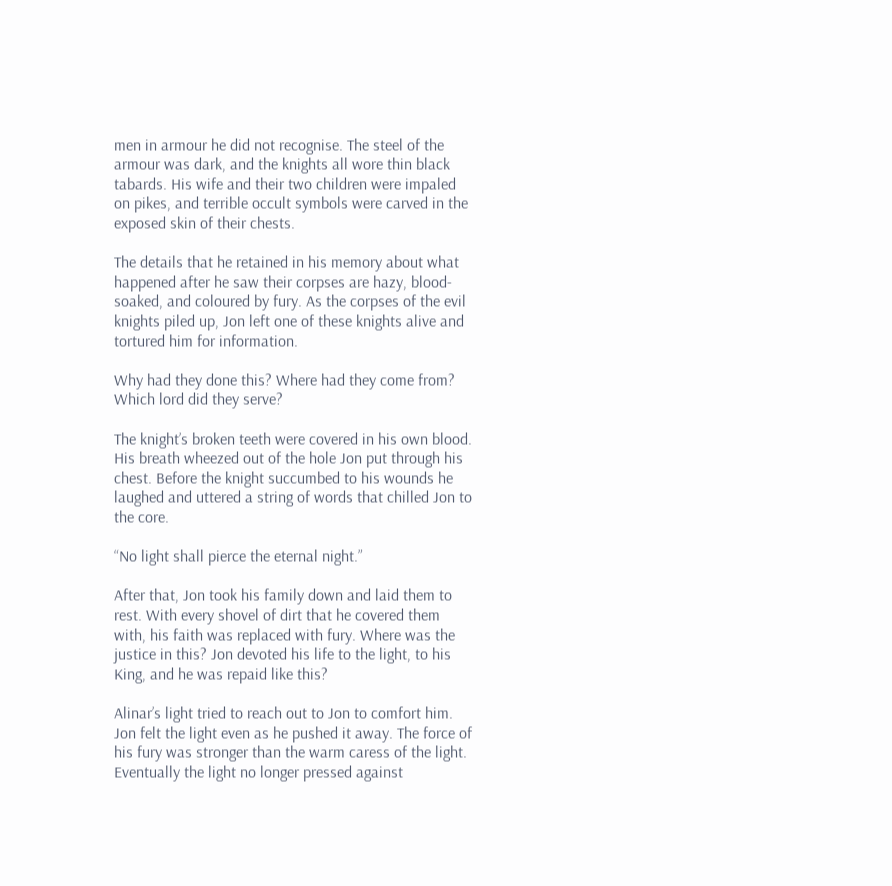men in armour he did not recognise. The steel of the armour was dark, and the knights all wore thin black tabards. His wife and their two children were impaled on pikes, and terrible occult symbols were carved in the exposed skin of their chests.

The details that he retained in his memory about what happened after he saw their corpses are hazy, blood-soaked, and coloured by fury. As the corpses of the evil knights piled up, Jon left one of these knights alive and tortured him for information.

Why had they done this? Where had they come from? Which lord did they serve?

The knight’s broken teeth were covered in his own blood. His breath wheezed out of the hole Jon put through his chest. Before the knight succumbed to his wounds he laughed and uttered a string of words that chilled Jon to the core.

“No light shall pierce the eternal night.”

After that, Jon took his family down and laid them to rest. With every shovel of dirt that he covered them with, his faith was replaced with fury. Where was the justice in this? Jon devoted his life to the light, to his King, and he was repaid like this?

Alinar’s light tried to reach out to Jon to comfort him. Jon felt the light even as he pushed it away. The force of his fury was stronger than the warm caress of the light. Eventually the light no longer pressed against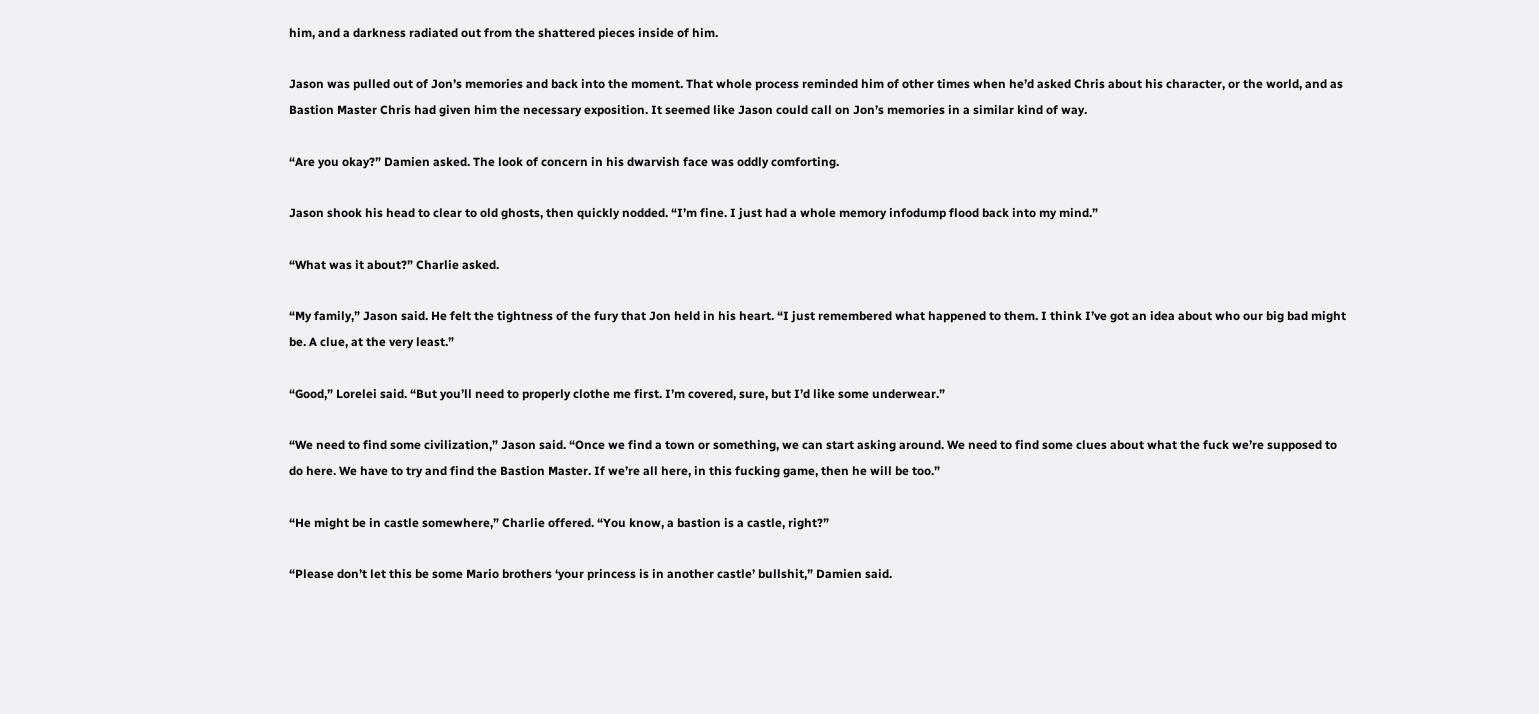him, and a darkness radiated out from the shattered pieces inside of him.

Jason was pulled out of Jon’s memories and back into the moment. That whole process reminded him of other times when he’d asked Chris about his character, or the world, and as Bastion Master Chris had given him the necessary exposition. It seemed like Jason could call on Jon’s memories in a similar kind of way.

“Are you okay?” Damien asked. The look of concern in his dwarvish face was oddly comforting.

Jason shook his head to clear to old ghosts, then quickly nodded. “I’m fine. I just had a whole memory infodump flood back into my mind.”

“What was it about?” Charlie asked.

“My family,” Jason said. He felt the tightness of the fury that Jon held in his heart. “I just remembered what happened to them. I think I’ve got an idea about who our big bad might be. A clue, at the very least.”

“Good,” Lorelei said. “But you’ll need to properly clothe me first. I’m covered, sure, but I’d like some underwear.”

“We need to find some civilization,” Jason said. “Once we find a town or something, we can start asking around. We need to find some clues about what the fuck we’re supposed to do here. We have to try and find the Bastion Master. If we’re all here, in this fucking game, then he will be too.”

“He might be in castle somewhere,” Charlie offered. “You know, a bastion is a castle, right?”

“Please don’t let this be some Mario brothers ‘your princess is in another castle’ bullshit,” Damien said.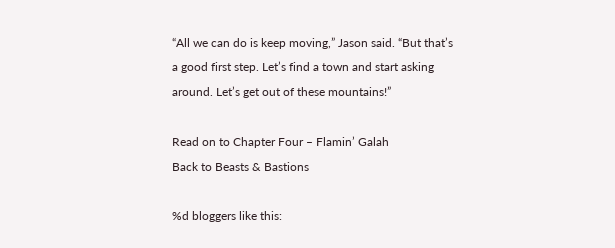“All we can do is keep moving,” Jason said. “But that’s a good first step. Let’s find a town and start asking around. Let’s get out of these mountains!”

Read on to Chapter Four – Flamin’ Galah
Back to Beasts & Bastions

%d bloggers like this: